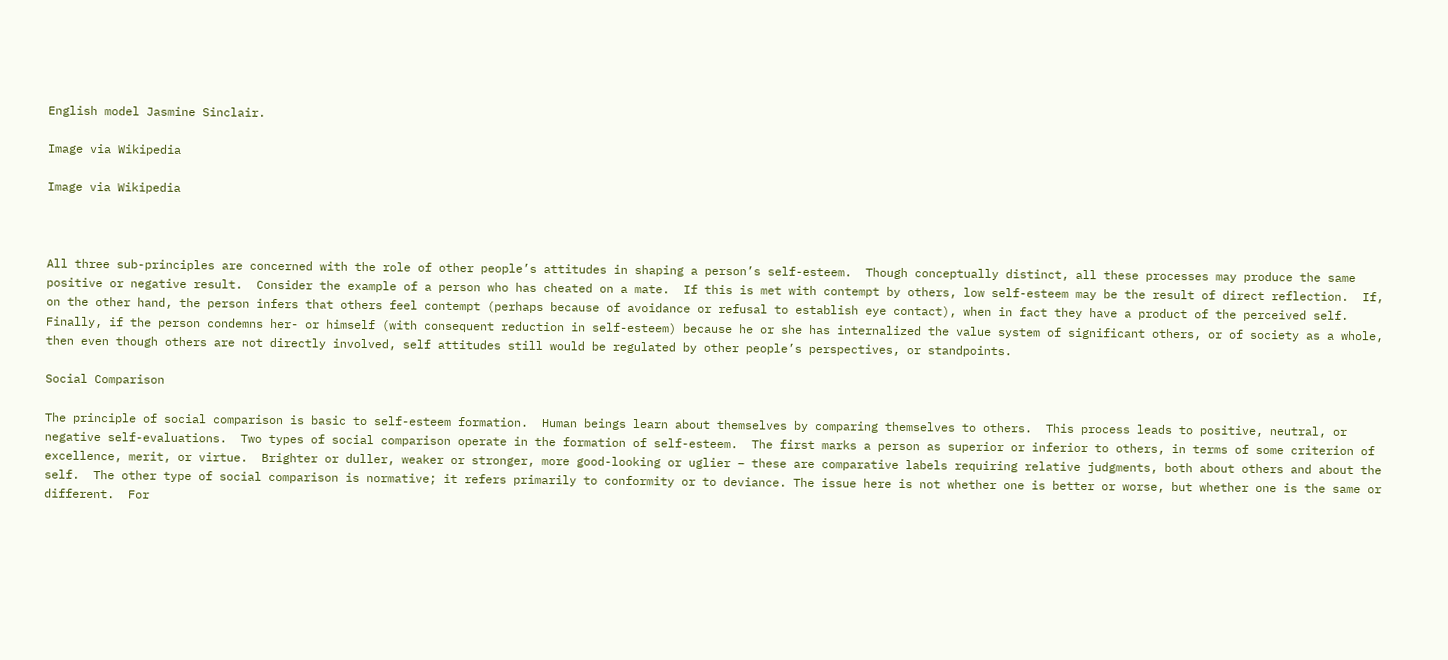English model Jasmine Sinclair.

Image via Wikipedia

Image via Wikipedia



All three sub-principles are concerned with the role of other people’s attitudes in shaping a person’s self-esteem.  Though conceptually distinct, all these processes may produce the same positive or negative result.  Consider the example of a person who has cheated on a mate.  If this is met with contempt by others, low self-esteem may be the result of direct reflection.  If, on the other hand, the person infers that others feel contempt (perhaps because of avoidance or refusal to establish eye contact), when in fact they have a product of the perceived self.  Finally, if the person condemns her- or himself (with consequent reduction in self-esteem) because he or she has internalized the value system of significant others, or of society as a whole, then even though others are not directly involved, self attitudes still would be regulated by other people’s perspectives, or standpoints.

Social Comparison

The principle of social comparison is basic to self-esteem formation.  Human beings learn about themselves by comparing themselves to others.  This process leads to positive, neutral, or negative self-evaluations.  Two types of social comparison operate in the formation of self-esteem.  The first marks a person as superior or inferior to others, in terms of some criterion of excellence, merit, or virtue.  Brighter or duller, weaker or stronger, more good-looking or uglier – these are comparative labels requiring relative judgments, both about others and about the self.  The other type of social comparison is normative; it refers primarily to conformity or to deviance. The issue here is not whether one is better or worse, but whether one is the same or different.  For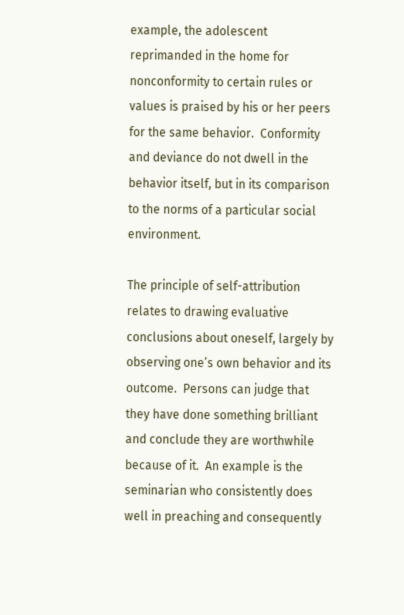example, the adolescent reprimanded in the home for  nonconformity to certain rules or values is praised by his or her peers for the same behavior.  Conformity and deviance do not dwell in the behavior itself, but in its comparison to the norms of a particular social environment.

The principle of self-attribution relates to drawing evaluative conclusions about oneself, largely by observing one’s own behavior and its outcome.  Persons can judge that they have done something brilliant and conclude they are worthwhile because of it.  An example is the seminarian who consistently does well in preaching and consequently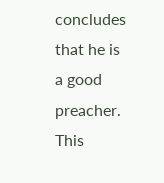concludes that he is a good preacher.  This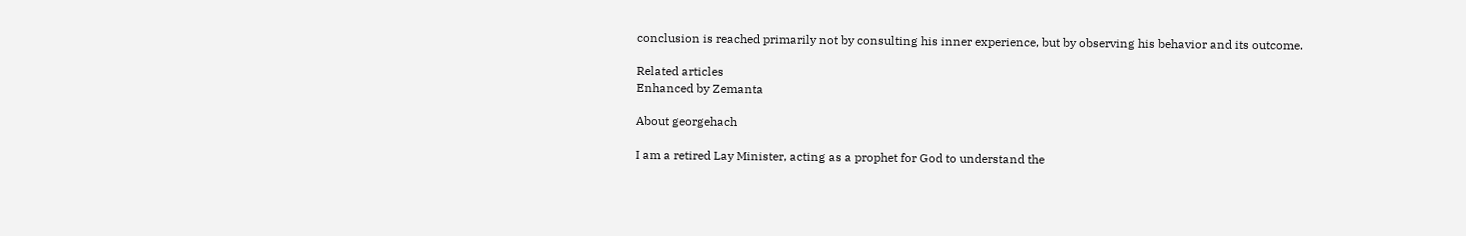conclusion is reached primarily not by consulting his inner experience, but by observing his behavior and its outcome.

Related articles
Enhanced by Zemanta

About georgehach

I am a retired Lay Minister, acting as a prophet for God to understand the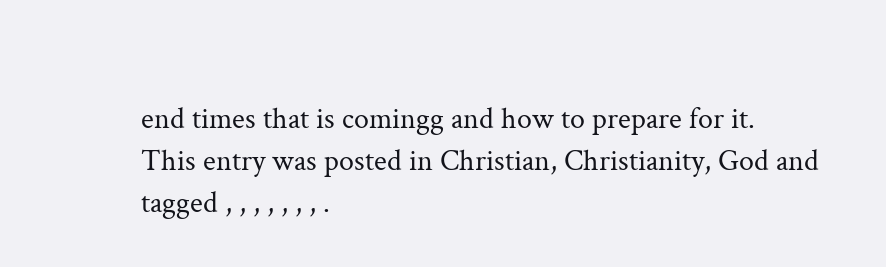end times that is comingg and how to prepare for it.
This entry was posted in Christian, Christianity, God and tagged , , , , , , , .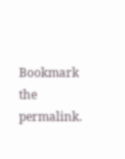Bookmark the permalink.